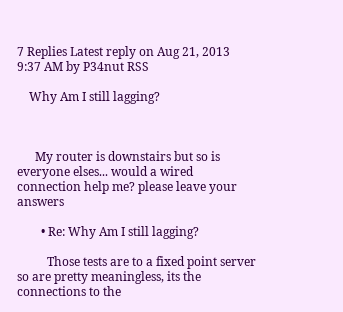7 Replies Latest reply on Aug 21, 2013 9:37 AM by P34nut RSS

    Why Am I still lagging?



      My router is downstairs but so is everyone elses... would a wired connection help me? please leave your answers

        • Re: Why Am I still lagging?

          Those tests are to a fixed point server so are pretty meaningless, its the connections to the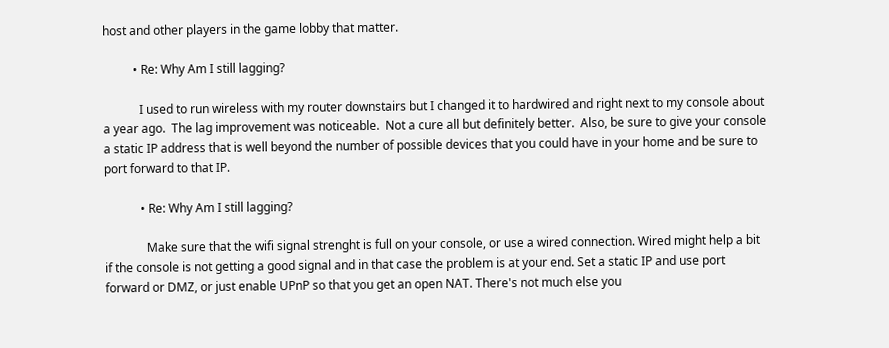host and other players in the game lobby that matter.

          • Re: Why Am I still lagging?

            I used to run wireless with my router downstairs but I changed it to hardwired and right next to my console about a year ago.  The lag improvement was noticeable.  Not a cure all but definitely better.  Also, be sure to give your console a static IP address that is well beyond the number of possible devices that you could have in your home and be sure to port forward to that IP.

            • Re: Why Am I still lagging?

              Make sure that the wifi signal strenght is full on your console, or use a wired connection. Wired might help a bit if the console is not getting a good signal and in that case the problem is at your end. Set a static IP and use port forward or DMZ, or just enable UPnP so that you get an open NAT. There's not much else you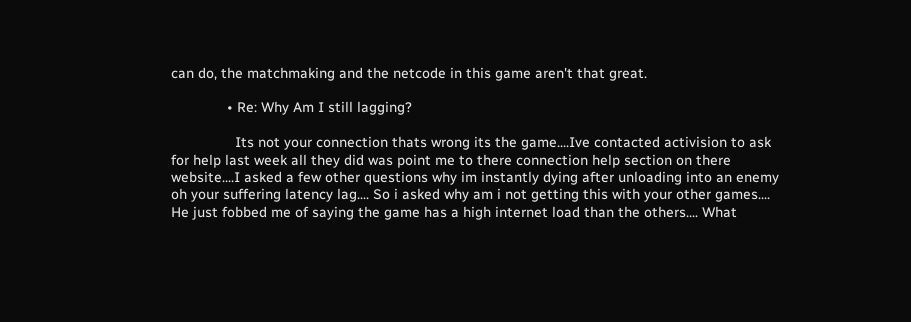can do, the matchmaking and the netcode in this game aren't that great.

              • Re: Why Am I still lagging?

                Its not your connection thats wrong its the game....Ive contacted activision to ask for help last week all they did was point me to there connection help section on there website....I asked a few other questions why im instantly dying after unloading into an enemy oh your suffering latency lag.... So i asked why am i not getting this with your other games.... He just fobbed me of saying the game has a high internet load than the others.... What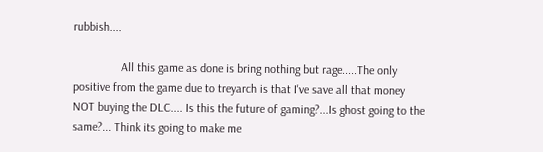rubbish....

                All this game as done is bring nothing but rage.....The only positive from the game due to treyarch is that I've save all that money NOT buying the DLC.... Is this the future of gaming?...Is ghost going to the same?... Think its going to make me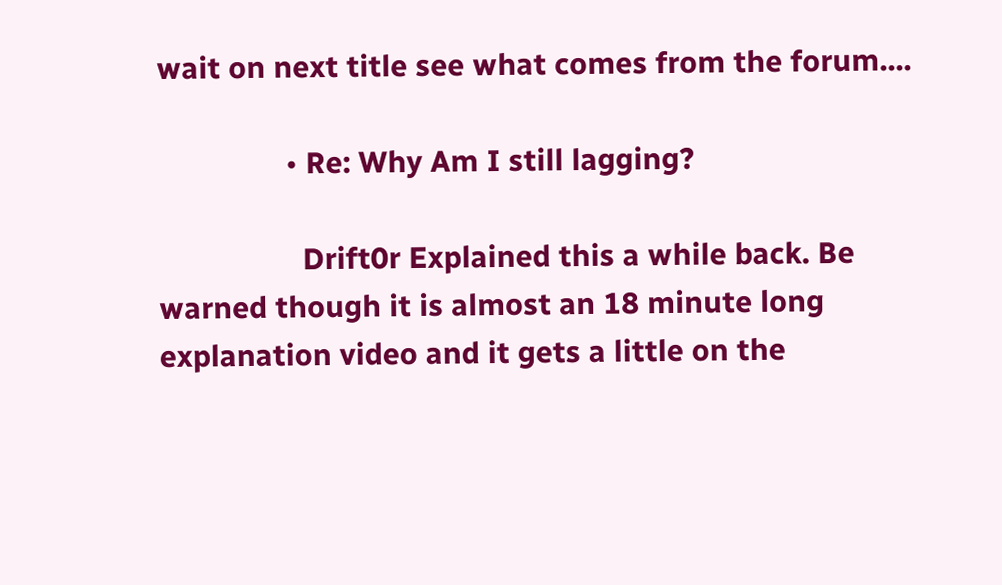wait on next title see what comes from the forum....

                • Re: Why Am I still lagging?

                  Drift0r Explained this a while back. Be warned though it is almost an 18 minute long explanation video and it gets a little on the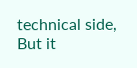technical side, But it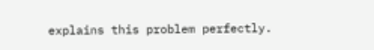explains this problem perfectly.